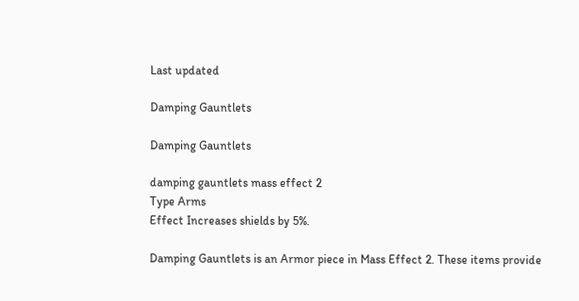Last updated

Damping Gauntlets

Damping Gauntlets

damping gauntlets mass effect 2
Type Arms
Effect Increases shields by 5%.

Damping Gauntlets is an Armor piece in Mass Effect 2. These items provide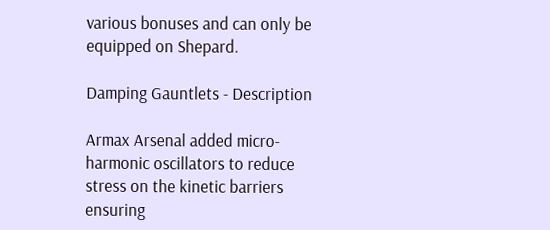various bonuses and can only be equipped on Shepard.

Damping Gauntlets - Description

Armax Arsenal added micro-harmonic oscillators to reduce stress on the kinetic barriers ensuring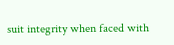suit integrity when faced with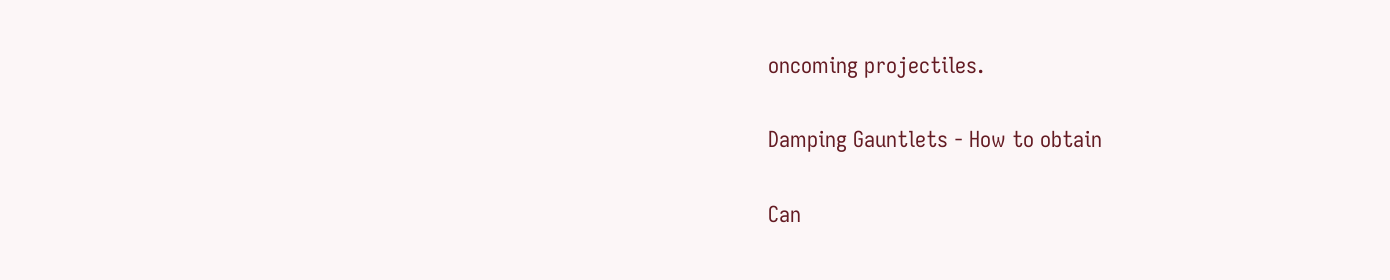oncoming projectiles.

Damping Gauntlets - How to obtain

Can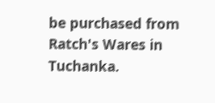be purchased from Ratch's Wares in Tuchanka.